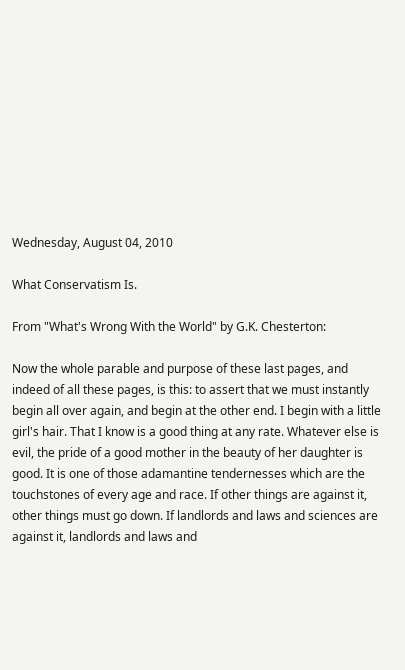Wednesday, August 04, 2010

What Conservatism Is.

From "What's Wrong With the World" by G.K. Chesterton:

Now the whole parable and purpose of these last pages, and indeed of all these pages, is this: to assert that we must instantly begin all over again, and begin at the other end. I begin with a little girl's hair. That I know is a good thing at any rate. Whatever else is evil, the pride of a good mother in the beauty of her daughter is good. It is one of those adamantine tendernesses which are the touchstones of every age and race. If other things are against it, other things must go down. If landlords and laws and sciences are against it, landlords and laws and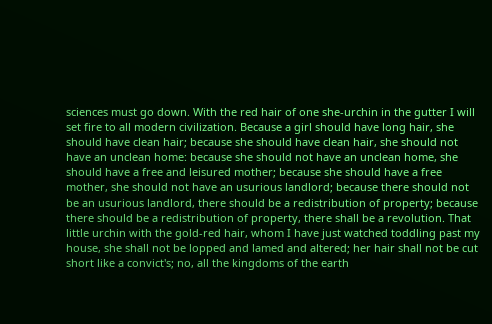sciences must go down. With the red hair of one she-urchin in the gutter I will set fire to all modern civilization. Because a girl should have long hair, she should have clean hair; because she should have clean hair, she should not have an unclean home: because she should not have an unclean home, she should have a free and leisured mother; because she should have a free mother, she should not have an usurious landlord; because there should not be an usurious landlord, there should be a redistribution of property; because there should be a redistribution of property, there shall be a revolution. That little urchin with the gold-red hair, whom I have just watched toddling past my house, she shall not be lopped and lamed and altered; her hair shall not be cut short like a convict's; no, all the kingdoms of the earth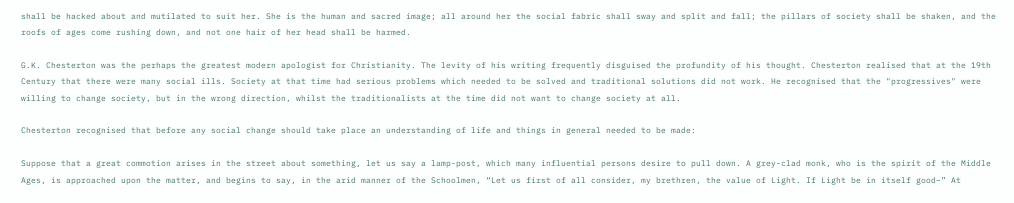shall be hacked about and mutilated to suit her. She is the human and sacred image; all around her the social fabric shall sway and split and fall; the pillars of society shall be shaken, and the roofs of ages come rushing down, and not one hair of her head shall be harmed.

G.K. Chesterton was the perhaps the greatest modern apologist for Christianity. The levity of his writing frequently disguised the profundity of his thought. Chesterton realised that at the 19th Century that there were many social ills. Society at that time had serious problems which needed to be solved and traditional solutions did not work. He recognised that the "progressives" were willing to change society, but in the wrong direction, whilst the traditionalists at the time did not want to change society at all.

Chesterton recognised that before any social change should take place an understanding of life and things in general needed to be made:

Suppose that a great commotion arises in the street about something, let us say a lamp-post, which many influential persons desire to pull down. A grey-clad monk, who is the spirit of the Middle Ages, is approached upon the matter, and begins to say, in the arid manner of the Schoolmen, “Let us first of all consider, my brethren, the value of Light. If Light be in itself good–” At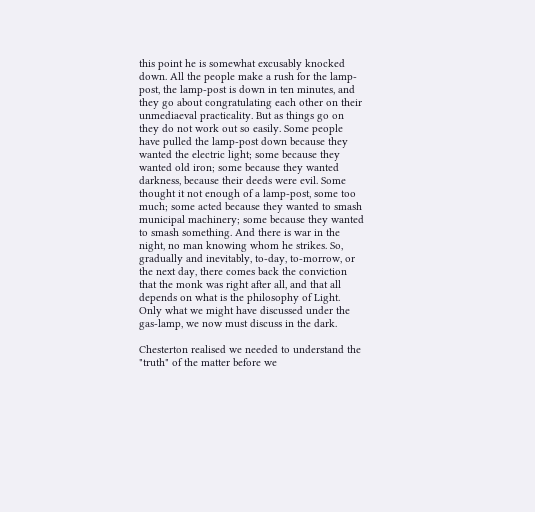this point he is somewhat excusably knocked down. All the people make a rush for the lamp-post, the lamp-post is down in ten minutes, and they go about congratulating each other on their unmediaeval practicality. But as things go on they do not work out so easily. Some people have pulled the lamp-post down because they wanted the electric light; some because they wanted old iron; some because they wanted darkness, because their deeds were evil. Some thought it not enough of a lamp-post, some too much; some acted because they wanted to smash municipal machinery; some because they wanted to smash something. And there is war in the night, no man knowing whom he strikes. So, gradually and inevitably, to-day, to-morrow, or the next day, there comes back the conviction that the monk was right after all, and that all depends on what is the philosophy of Light. Only what we might have discussed under the gas-lamp, we now must discuss in the dark.

Chesterton realised we needed to understand the "truth" of the matter before we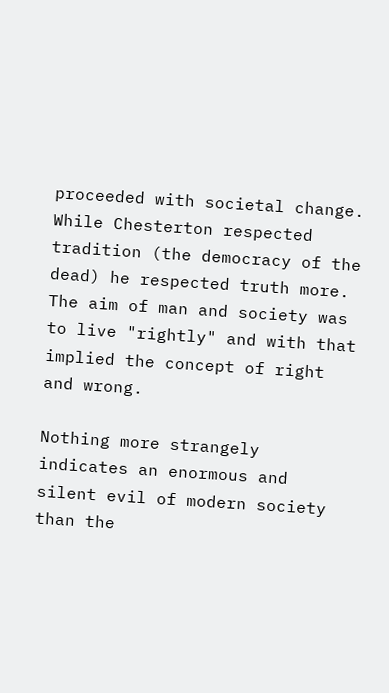proceeded with societal change. While Chesterton respected tradition (the democracy of the dead) he respected truth more. The aim of man and society was to live "rightly" and with that implied the concept of right and wrong.

Nothing more strangely indicates an enormous and silent evil of modern society than the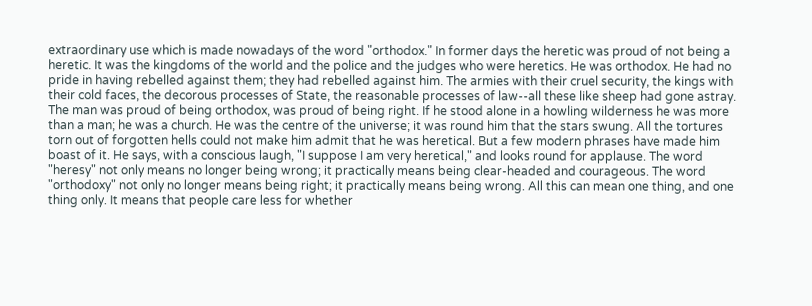extraordinary use which is made nowadays of the word "orthodox." In former days the heretic was proud of not being a heretic. It was the kingdoms of the world and the police and the judges who were heretics. He was orthodox. He had no pride in having rebelled against them; they had rebelled against him. The armies with their cruel security, the kings with their cold faces, the decorous processes of State, the reasonable processes of law--all these like sheep had gone astray. The man was proud of being orthodox, was proud of being right. If he stood alone in a howling wilderness he was more than a man; he was a church. He was the centre of the universe; it was round him that the stars swung. All the tortures torn out of forgotten hells could not make him admit that he was heretical. But a few modern phrases have made him boast of it. He says, with a conscious laugh, "I suppose I am very heretical," and looks round for applause. The word "heresy" not only means no longer being wrong; it practically means being clear-headed and courageous. The word "orthodoxy" not only no longer means being right; it practically means being wrong. All this can mean one thing, and one thing only. It means that people care less for whether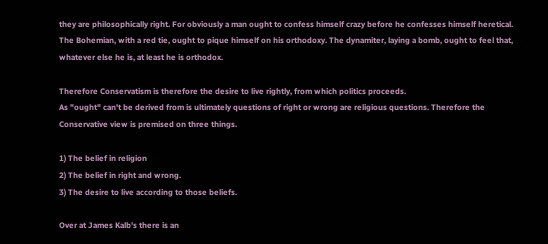they are philosophically right. For obviously a man ought to confess himself crazy before he confesses himself heretical. The Bohemian, with a red tie, ought to pique himself on his orthodoxy. The dynamiter, laying a bomb, ought to feel that, whatever else he is, at least he is orthodox.

Therefore Conservatism is therefore the desire to live rightly, from which politics proceeds.
As "ought" can't be derived from is ultimately questions of right or wrong are religious questions. Therefore the Conservative view is premised on three things.

1) The belief in religion
2) The belief in right and wrong.
3) The desire to live according to those beliefs.

Over at James Kalb's there is an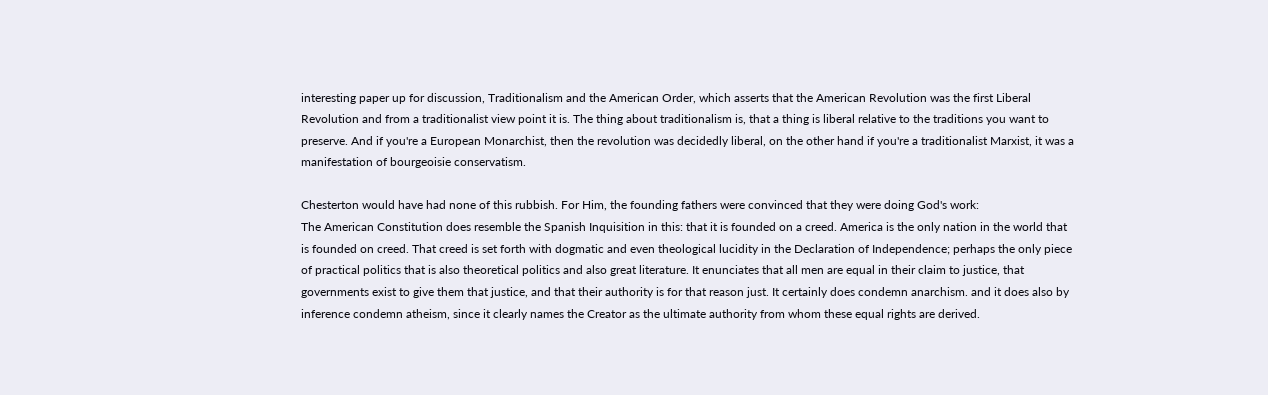interesting paper up for discussion, Traditionalism and the American Order, which asserts that the American Revolution was the first Liberal Revolution and from a traditionalist view point it is. The thing about traditionalism is, that a thing is liberal relative to the traditions you want to preserve. And if you're a European Monarchist, then the revolution was decidedly liberal, on the other hand if you're a traditionalist Marxist, it was a manifestation of bourgeoisie conservatism.

Chesterton would have had none of this rubbish. For Him, the founding fathers were convinced that they were doing God's work:
The American Constitution does resemble the Spanish Inquisition in this: that it is founded on a creed. America is the only nation in the world that is founded on creed. That creed is set forth with dogmatic and even theological lucidity in the Declaration of Independence; perhaps the only piece of practical politics that is also theoretical politics and also great literature. It enunciates that all men are equal in their claim to justice, that governments exist to give them that justice, and that their authority is for that reason just. It certainly does condemn anarchism. and it does also by inference condemn atheism, since it clearly names the Creator as the ultimate authority from whom these equal rights are derived.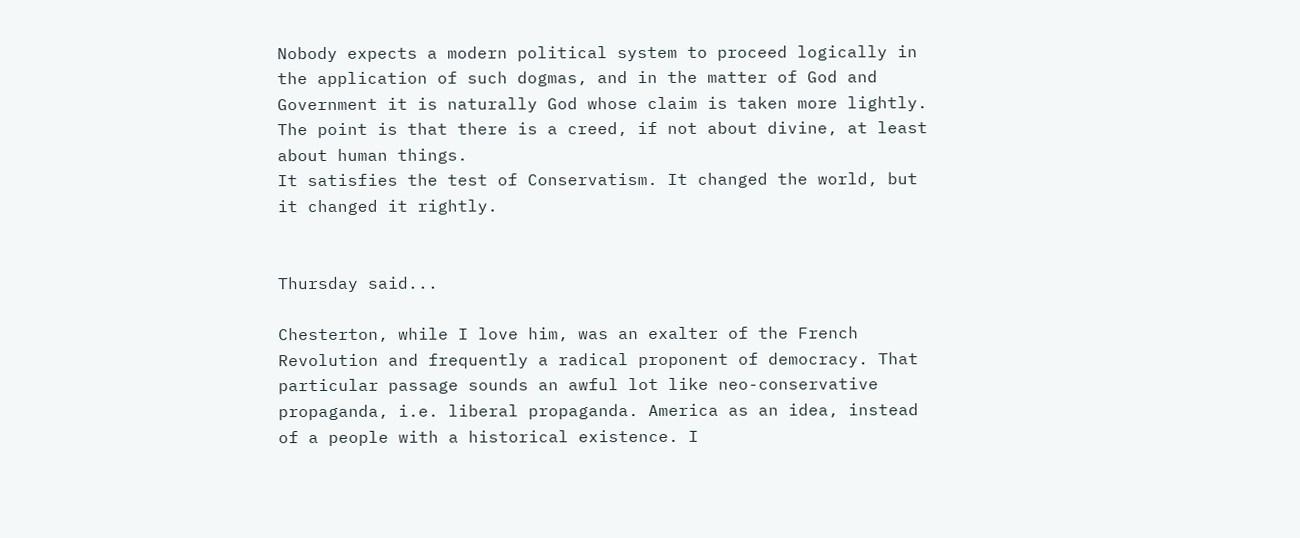Nobody expects a modern political system to proceed logically in the application of such dogmas, and in the matter of God and Government it is naturally God whose claim is taken more lightly. The point is that there is a creed, if not about divine, at least about human things.
It satisfies the test of Conservatism. It changed the world, but it changed it rightly.


Thursday said...

Chesterton, while I love him, was an exalter of the French Revolution and frequently a radical proponent of democracy. That particular passage sounds an awful lot like neo-conservative propaganda, i.e. liberal propaganda. America as an idea, instead of a people with a historical existence. I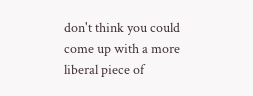don't think you could come up with a more liberal piece of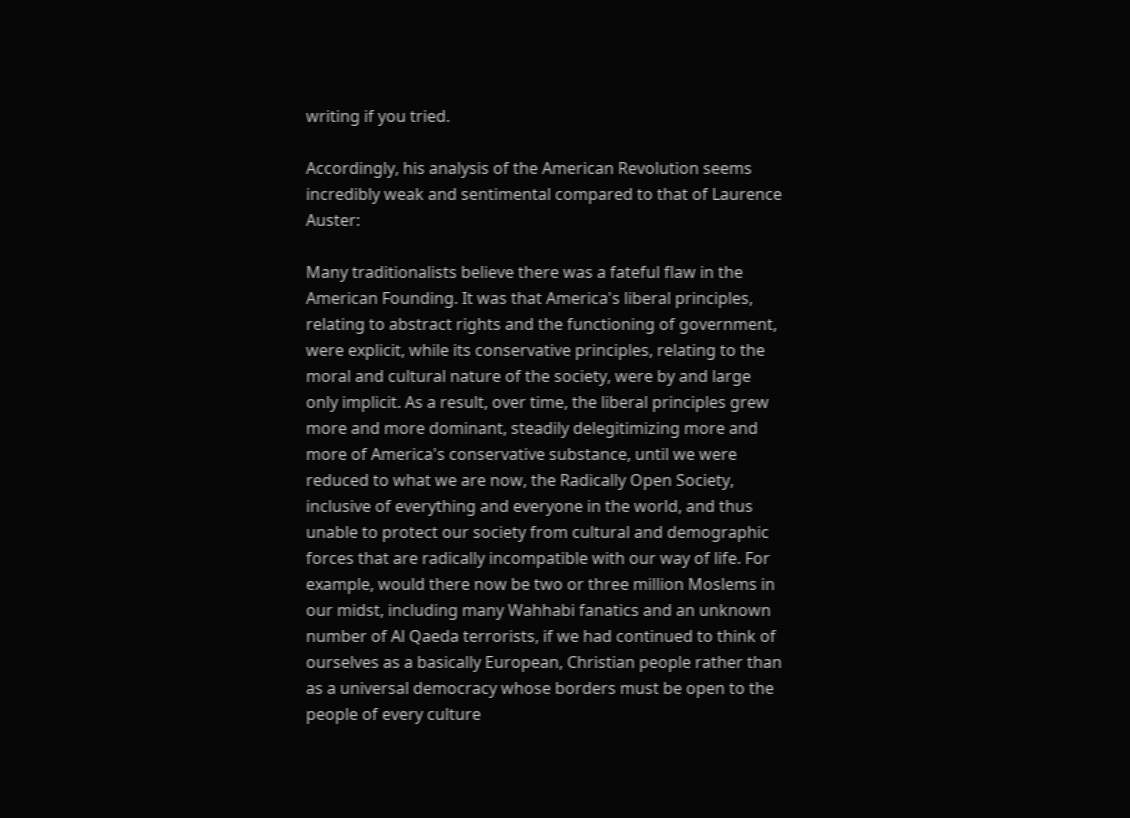writing if you tried.

Accordingly, his analysis of the American Revolution seems incredibly weak and sentimental compared to that of Laurence Auster:

Many traditionalists believe there was a fateful flaw in the American Founding. It was that America's liberal principles, relating to abstract rights and the functioning of government, were explicit, while its conservative principles, relating to the moral and cultural nature of the society, were by and large only implicit. As a result, over time, the liberal principles grew more and more dominant, steadily delegitimizing more and more of America's conservative substance, until we were reduced to what we are now, the Radically Open Society, inclusive of everything and everyone in the world, and thus unable to protect our society from cultural and demographic forces that are radically incompatible with our way of life. For example, would there now be two or three million Moslems in our midst, including many Wahhabi fanatics and an unknown number of Al Qaeda terrorists, if we had continued to think of ourselves as a basically European, Christian people rather than as a universal democracy whose borders must be open to the people of every culture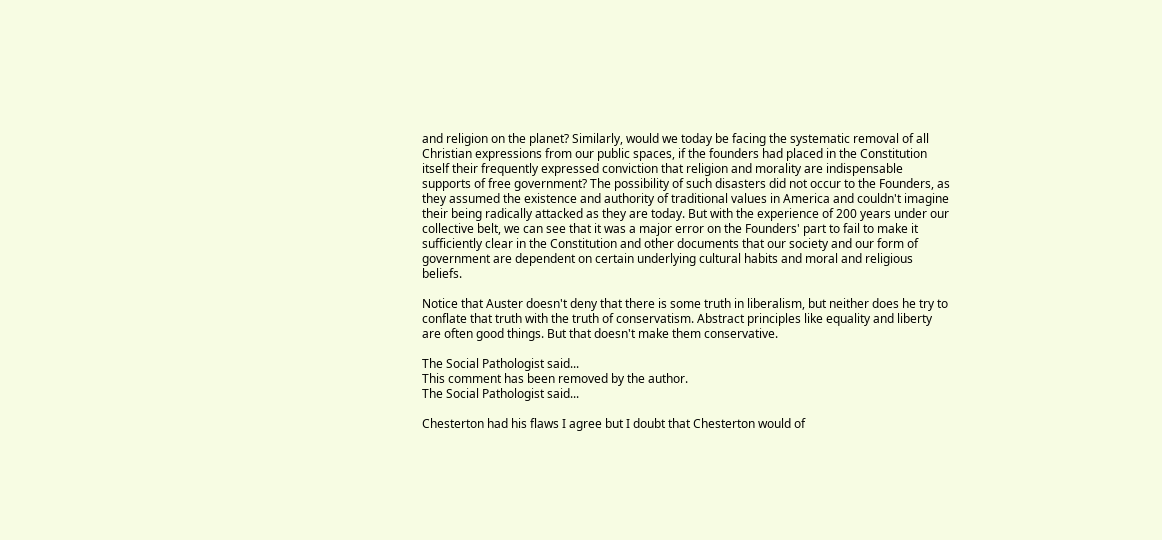and religion on the planet? Similarly, would we today be facing the systematic removal of all Christian expressions from our public spaces, if the founders had placed in the Constitution itself their frequently expressed conviction that religion and morality are indispensable supports of free government? The possibility of such disasters did not occur to the Founders, as they assumed the existence and authority of traditional values in America and couldn't imagine their being radically attacked as they are today. But with the experience of 200 years under our collective belt, we can see that it was a major error on the Founders' part to fail to make it sufficiently clear in the Constitution and other documents that our society and our form of government are dependent on certain underlying cultural habits and moral and religious beliefs.

Notice that Auster doesn't deny that there is some truth in liberalism, but neither does he try to conflate that truth with the truth of conservatism. Abstract principles like equality and liberty are often good things. But that doesn't make them conservative.

The Social Pathologist said...
This comment has been removed by the author.
The Social Pathologist said...

Chesterton had his flaws I agree but I doubt that Chesterton would of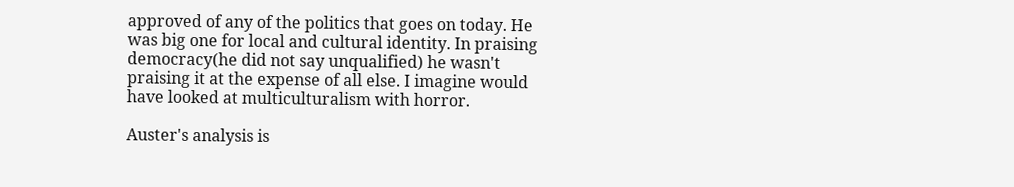approved of any of the politics that goes on today. He was big one for local and cultural identity. In praising democracy(he did not say unqualified) he wasn't praising it at the expense of all else. I imagine would have looked at multiculturalism with horror.

Auster's analysis is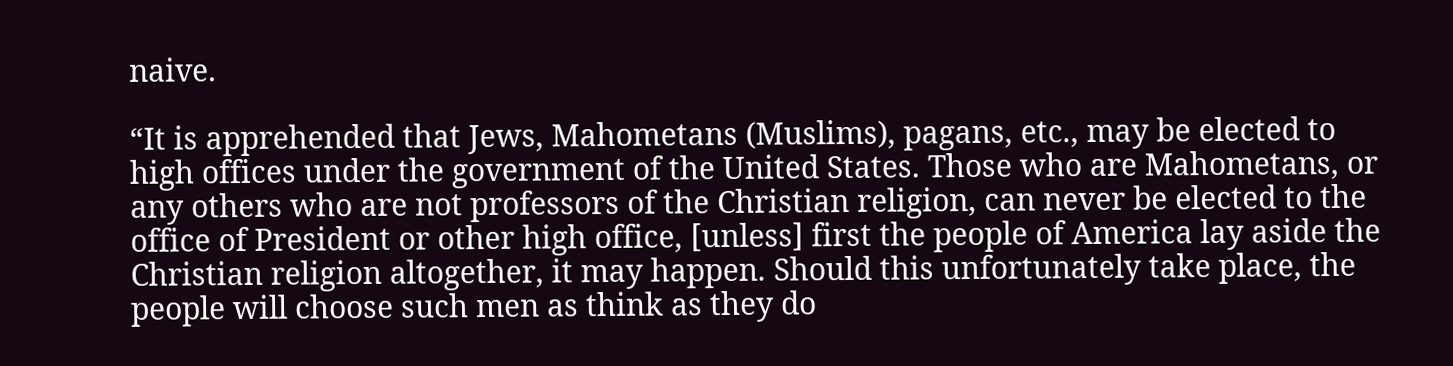naive.

“It is apprehended that Jews, Mahometans (Muslims), pagans, etc., may be elected to high offices under the government of the United States. Those who are Mahometans, or any others who are not professors of the Christian religion, can never be elected to the office of President or other high office, [unless] first the people of America lay aside the Christian religion altogether, it may happen. Should this unfortunately take place, the people will choose such men as think as they do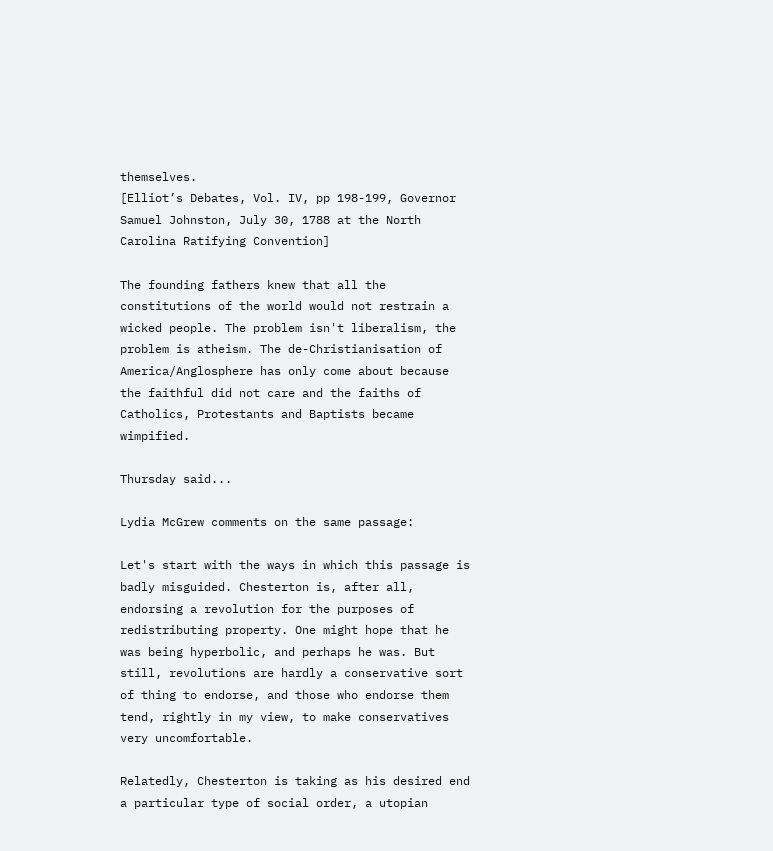themselves.
[Elliot’s Debates, Vol. IV, pp 198-199, Governor Samuel Johnston, July 30, 1788 at the North Carolina Ratifying Convention]

The founding fathers knew that all the constitutions of the world would not restrain a wicked people. The problem isn't liberalism, the problem is atheism. The de-Christianisation of America/Anglosphere has only come about because the faithful did not care and the faiths of Catholics, Protestants and Baptists became wimpified.

Thursday said...

Lydia McGrew comments on the same passage:

Let's start with the ways in which this passage is badly misguided. Chesterton is, after all, endorsing a revolution for the purposes of redistributing property. One might hope that he was being hyperbolic, and perhaps he was. But still, revolutions are hardly a conservative sort of thing to endorse, and those who endorse them tend, rightly in my view, to make conservatives very uncomfortable.

Relatedly, Chesterton is taking as his desired end a particular type of social order, a utopian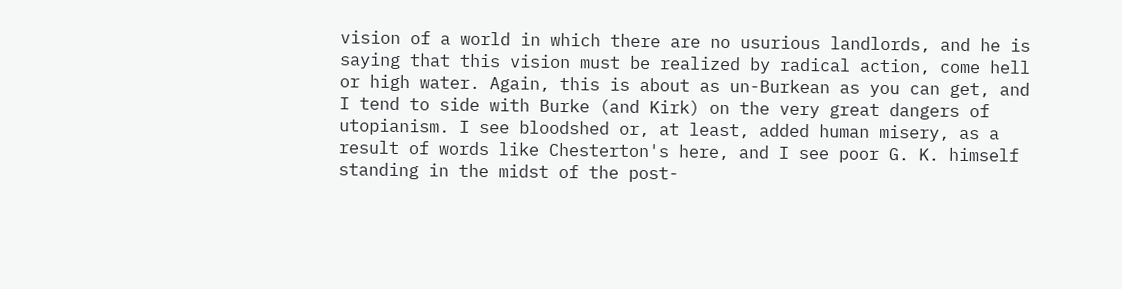vision of a world in which there are no usurious landlords, and he is saying that this vision must be realized by radical action, come hell or high water. Again, this is about as un-Burkean as you can get, and I tend to side with Burke (and Kirk) on the very great dangers of utopianism. I see bloodshed or, at least, added human misery, as a result of words like Chesterton's here, and I see poor G. K. himself standing in the midst of the post-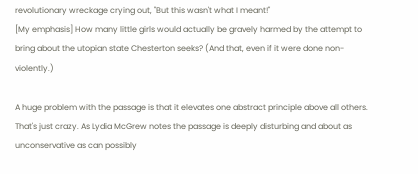revolutionary wreckage crying out, "But this wasn't what I meant!"
[My emphasis] How many little girls would actually be gravely harmed by the attempt to bring about the utopian state Chesterton seeks? (And that, even if it were done non-violently.)

A huge problem with the passage is that it elevates one abstract principle above all others. That's just crazy. As Lydia McGrew notes the passage is deeply disturbing and about as unconservative as can possibly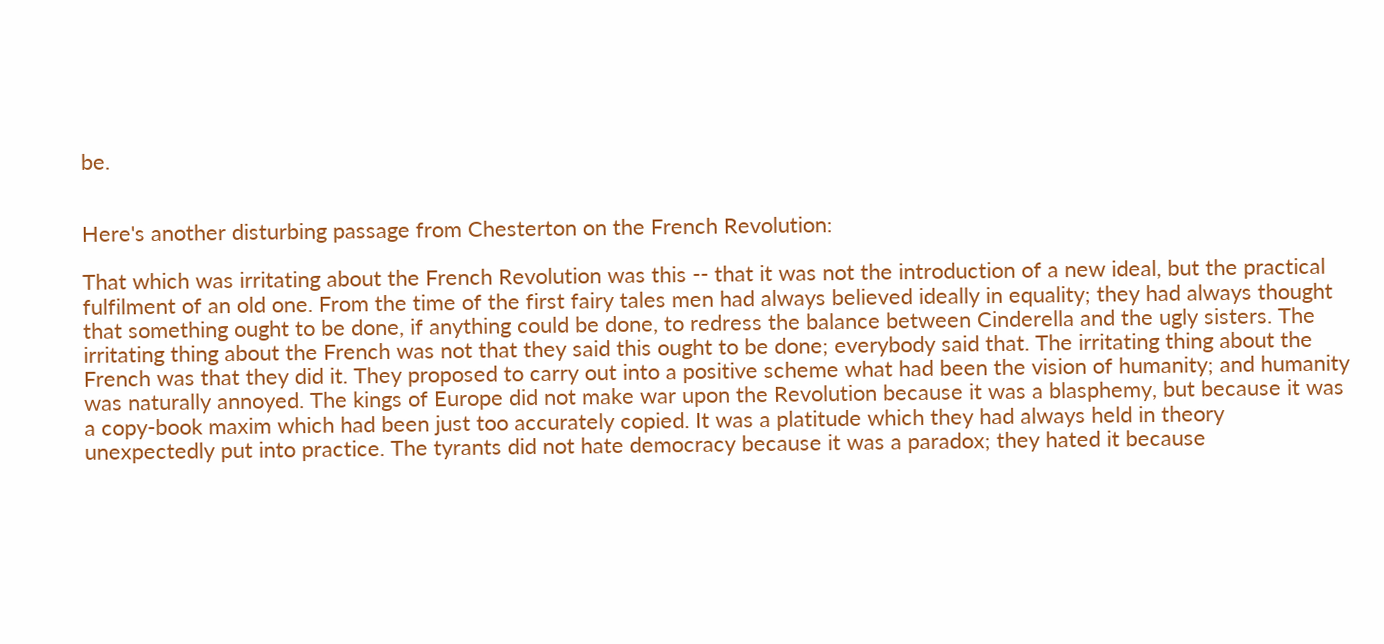be.


Here's another disturbing passage from Chesterton on the French Revolution:

That which was irritating about the French Revolution was this -- that it was not the introduction of a new ideal, but the practical fulfilment of an old one. From the time of the first fairy tales men had always believed ideally in equality; they had always thought that something ought to be done, if anything could be done, to redress the balance between Cinderella and the ugly sisters. The irritating thing about the French was not that they said this ought to be done; everybody said that. The irritating thing about the French was that they did it. They proposed to carry out into a positive scheme what had been the vision of humanity; and humanity was naturally annoyed. The kings of Europe did not make war upon the Revolution because it was a blasphemy, but because it was a copy-book maxim which had been just too accurately copied. It was a platitude which they had always held in theory unexpectedly put into practice. The tyrants did not hate democracy because it was a paradox; they hated it because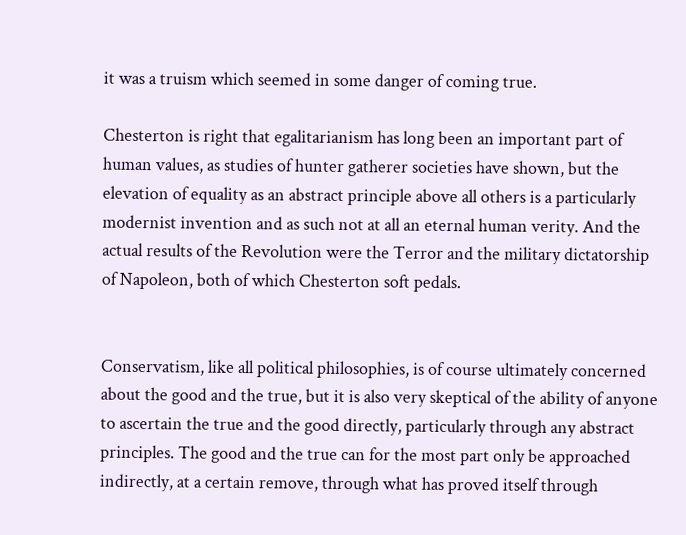it was a truism which seemed in some danger of coming true.

Chesterton is right that egalitarianism has long been an important part of human values, as studies of hunter gatherer societies have shown, but the elevation of equality as an abstract principle above all others is a particularly modernist invention and as such not at all an eternal human verity. And the actual results of the Revolution were the Terror and the military dictatorship of Napoleon, both of which Chesterton soft pedals.


Conservatism, like all political philosophies, is of course ultimately concerned about the good and the true, but it is also very skeptical of the ability of anyone to ascertain the true and the good directly, particularly through any abstract principles. The good and the true can for the most part only be approached indirectly, at a certain remove, through what has proved itself through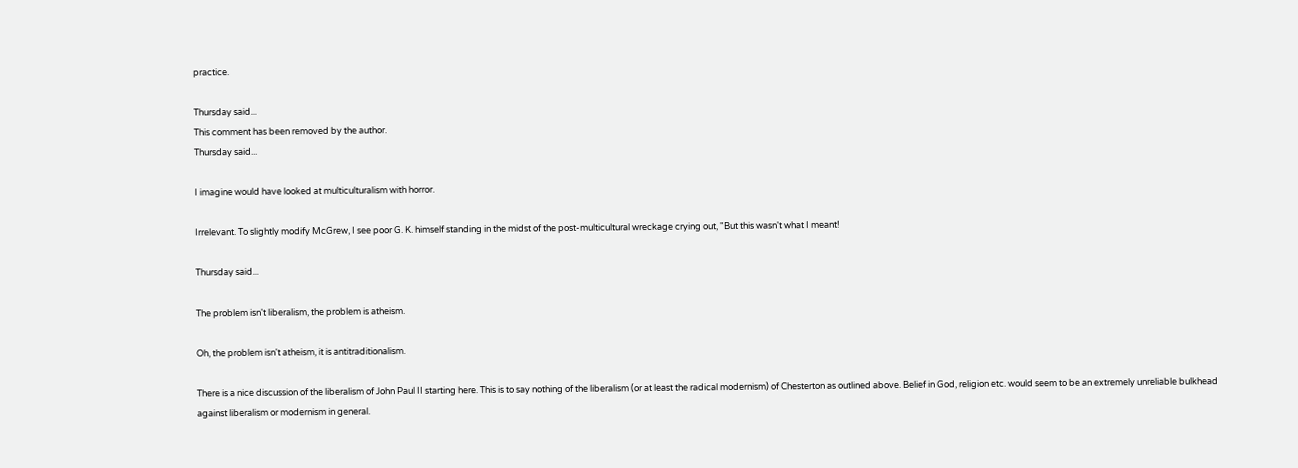practice.

Thursday said...
This comment has been removed by the author.
Thursday said...

I imagine would have looked at multiculturalism with horror.

Irrelevant. To slightly modify McGrew, I see poor G. K. himself standing in the midst of the post-multicultural wreckage crying out, "But this wasn't what I meant!

Thursday said...

The problem isn't liberalism, the problem is atheism.

Oh, the problem isn't atheism, it is antitraditionalism.

There is a nice discussion of the liberalism of John Paul II starting here. This is to say nothing of the liberalism (or at least the radical modernism) of Chesterton as outlined above. Belief in God, religion etc. would seem to be an extremely unreliable bulkhead against liberalism or modernism in general.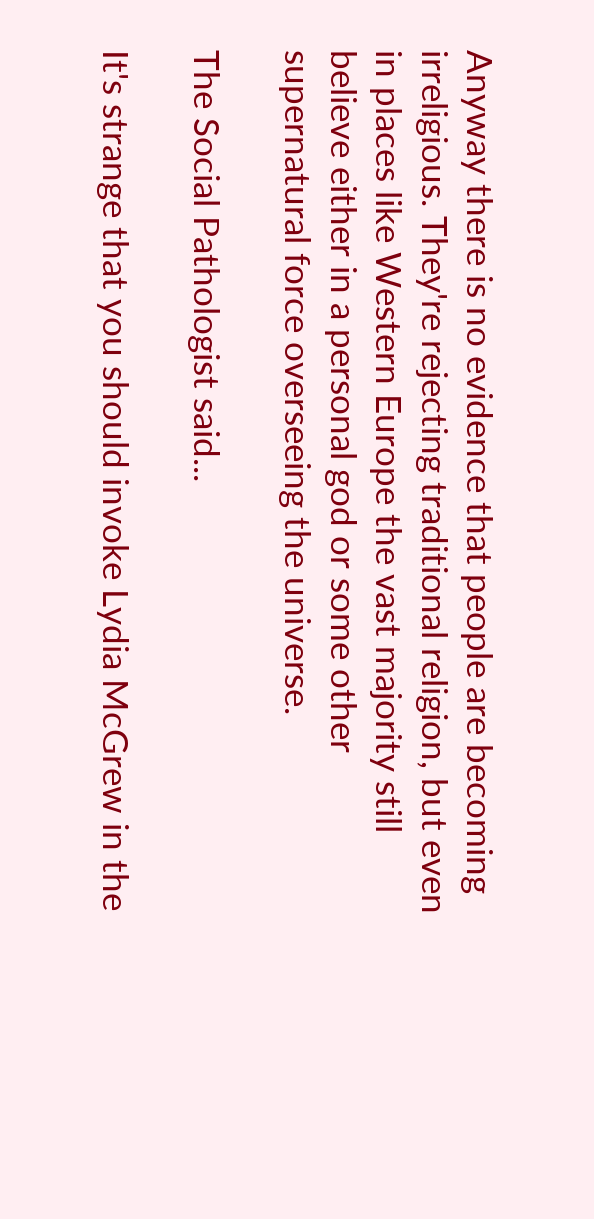Anyway there is no evidence that people are becoming irreligious. They're rejecting traditional religion, but even in places like Western Europe the vast majority still believe either in a personal god or some other supernatural force overseeing the universe.

The Social Pathologist said...

It's strange that you should invoke Lydia McGrew in the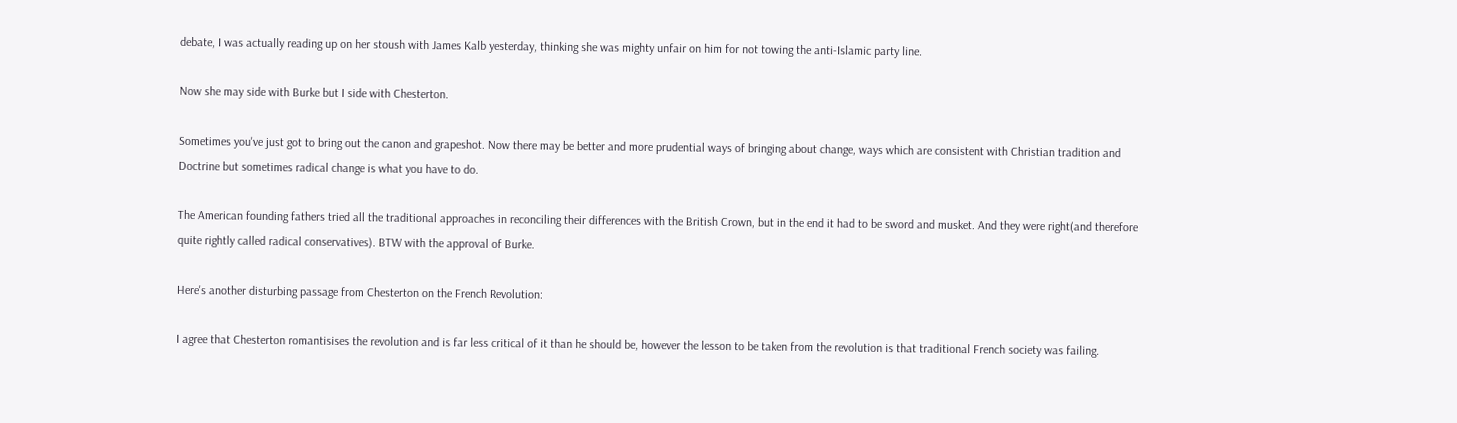debate, I was actually reading up on her stoush with James Kalb yesterday, thinking she was mighty unfair on him for not towing the anti-Islamic party line.

Now she may side with Burke but I side with Chesterton.

Sometimes you've just got to bring out the canon and grapeshot. Now there may be better and more prudential ways of bringing about change, ways which are consistent with Christian tradition and Doctrine but sometimes radical change is what you have to do.

The American founding fathers tried all the traditional approaches in reconciling their differences with the British Crown, but in the end it had to be sword and musket. And they were right(and therefore quite rightly called radical conservatives). BTW with the approval of Burke.

Here's another disturbing passage from Chesterton on the French Revolution:

I agree that Chesterton romantisises the revolution and is far less critical of it than he should be, however the lesson to be taken from the revolution is that traditional French society was failing.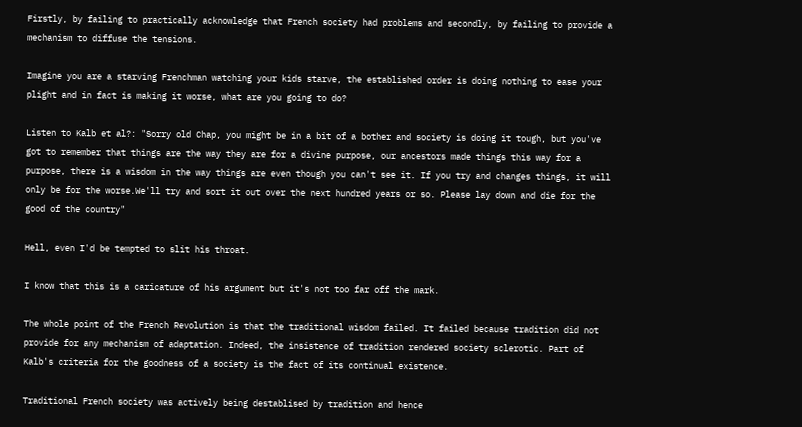Firstly, by failing to practically acknowledge that French society had problems and secondly, by failing to provide a mechanism to diffuse the tensions.

Imagine you are a starving Frenchman watching your kids starve, the established order is doing nothing to ease your plight and in fact is making it worse, what are you going to do?

Listen to Kalb et al?: "Sorry old Chap, you might be in a bit of a bother and society is doing it tough, but you've got to remember that things are the way they are for a divine purpose, our ancestors made things this way for a purpose, there is a wisdom in the way things are even though you can't see it. If you try and changes things, it will only be for the worse.We'll try and sort it out over the next hundred years or so. Please lay down and die for the good of the country"

Hell, even I'd be tempted to slit his throat.

I know that this is a caricature of his argument but it's not too far off the mark.

The whole point of the French Revolution is that the traditional wisdom failed. It failed because tradition did not provide for any mechanism of adaptation. Indeed, the insistence of tradition rendered society sclerotic. Part of Kalb's criteria for the goodness of a society is the fact of its continual existence.

Traditional French society was actively being destablised by tradition and hence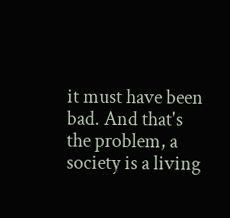it must have been bad. And that's the problem, a society is a living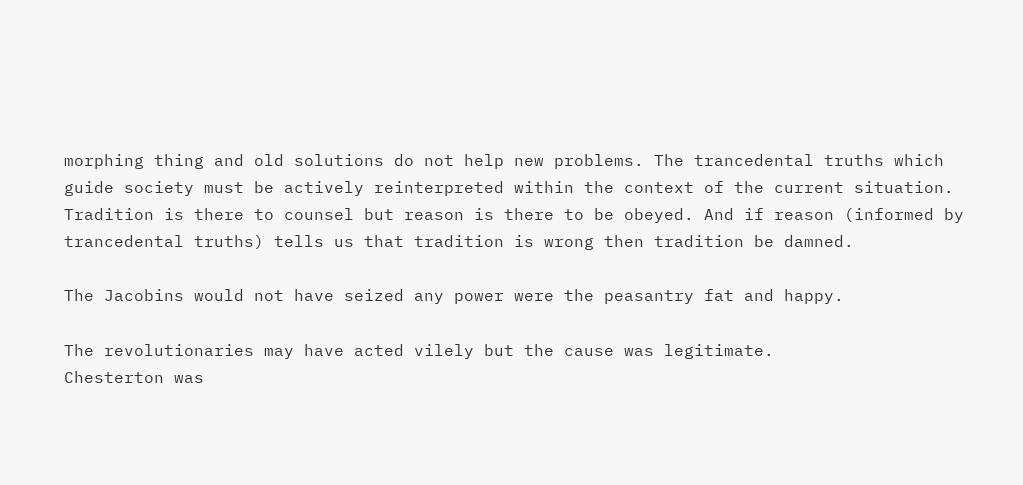morphing thing and old solutions do not help new problems. The trancedental truths which guide society must be actively reinterpreted within the context of the current situation. Tradition is there to counsel but reason is there to be obeyed. And if reason (informed by trancedental truths) tells us that tradition is wrong then tradition be damned.

The Jacobins would not have seized any power were the peasantry fat and happy.

The revolutionaries may have acted vilely but the cause was legitimate.
Chesterton was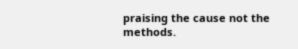praising the cause not the methods.